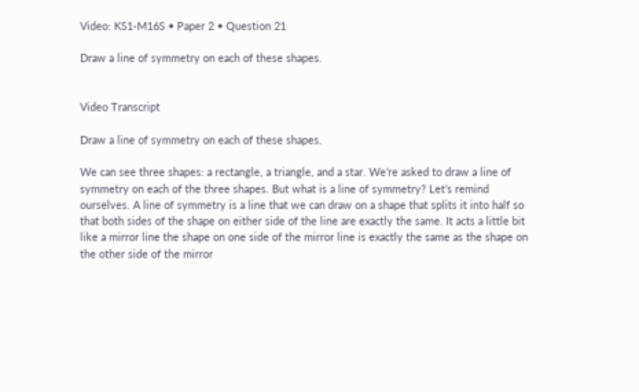Video: KS1-M16S • Paper 2 • Question 21

Draw a line of symmetry on each of these shapes.


Video Transcript

Draw a line of symmetry on each of these shapes.

We can see three shapes: a rectangle, a triangle, and a star. We’re asked to draw a line of symmetry on each of the three shapes. But what is a line of symmetry? Let’s remind ourselves. A line of symmetry is a line that we can draw on a shape that splits it into half so that both sides of the shape on either side of the line are exactly the same. It acts a little bit like a mirror line the shape on one side of the mirror line is exactly the same as the shape on the other side of the mirror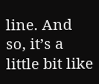line. And so, it’s a little bit like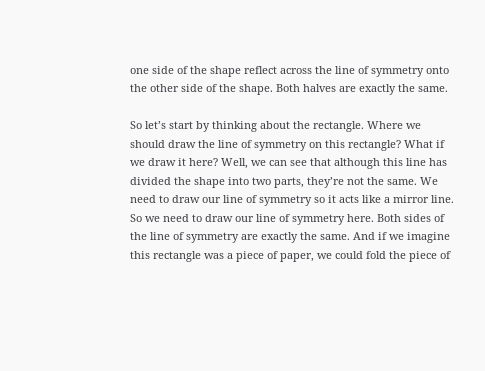one side of the shape reflect across the line of symmetry onto the other side of the shape. Both halves are exactly the same.

So let’s start by thinking about the rectangle. Where we should draw the line of symmetry on this rectangle? What if we draw it here? Well, we can see that although this line has divided the shape into two parts, they’re not the same. We need to draw our line of symmetry so it acts like a mirror line. So we need to draw our line of symmetry here. Both sides of the line of symmetry are exactly the same. And if we imagine this rectangle was a piece of paper, we could fold the piece of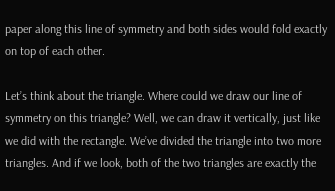paper along this line of symmetry and both sides would fold exactly on top of each other.

Let’s think about the triangle. Where could we draw our line of symmetry on this triangle? Well, we can draw it vertically, just like we did with the rectangle. We’ve divided the triangle into two more triangles. And if we look, both of the two triangles are exactly the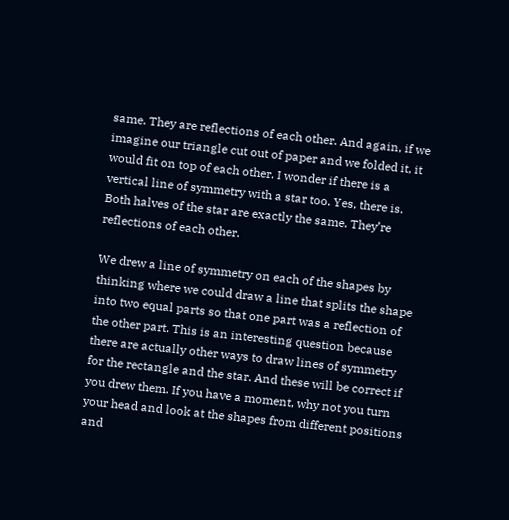same. They are reflections of each other. And again, if we imagine our triangle cut out of paper and we folded it, it would fit on top of each other. I wonder if there is a vertical line of symmetry with a star too. Yes, there is. Both halves of the star are exactly the same. They’re reflections of each other.

We drew a line of symmetry on each of the shapes by thinking where we could draw a line that splits the shape into two equal parts so that one part was a reflection of the other part. This is an interesting question because there are actually other ways to draw lines of symmetry for the rectangle and the star. And these will be correct if you drew them. If you have a moment, why not you turn your head and look at the shapes from different positions and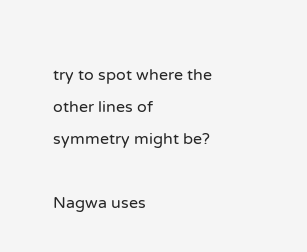try to spot where the other lines of symmetry might be?

Nagwa uses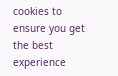cookies to ensure you get the best experience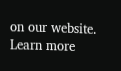on our website. Learn more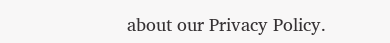about our Privacy Policy.